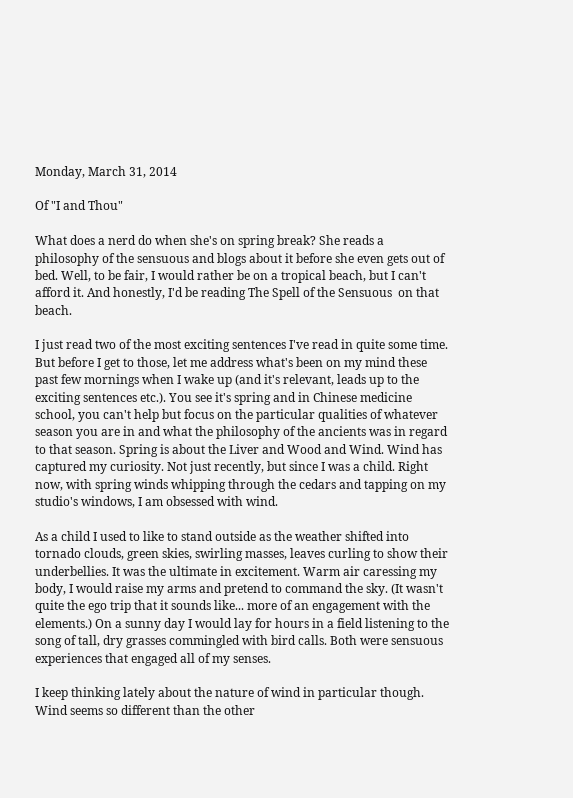Monday, March 31, 2014

Of "I and Thou"

What does a nerd do when she's on spring break? She reads a philosophy of the sensuous and blogs about it before she even gets out of bed. Well, to be fair, I would rather be on a tropical beach, but I can't afford it. And honestly, I'd be reading The Spell of the Sensuous  on that beach.

I just read two of the most exciting sentences I've read in quite some time. But before I get to those, let me address what's been on my mind these past few mornings when I wake up (and it's relevant, leads up to the exciting sentences etc.). You see it's spring and in Chinese medicine school, you can't help but focus on the particular qualities of whatever season you are in and what the philosophy of the ancients was in regard to that season. Spring is about the Liver and Wood and Wind. Wind has captured my curiosity. Not just recently, but since I was a child. Right now, with spring winds whipping through the cedars and tapping on my studio's windows, I am obsessed with wind.

As a child I used to like to stand outside as the weather shifted into tornado clouds, green skies, swirling masses, leaves curling to show their underbellies. It was the ultimate in excitement. Warm air caressing my body, I would raise my arms and pretend to command the sky. (It wasn't quite the ego trip that it sounds like... more of an engagement with the elements.) On a sunny day I would lay for hours in a field listening to the song of tall, dry grasses commingled with bird calls. Both were sensuous experiences that engaged all of my senses.

I keep thinking lately about the nature of wind in particular though. Wind seems so different than the other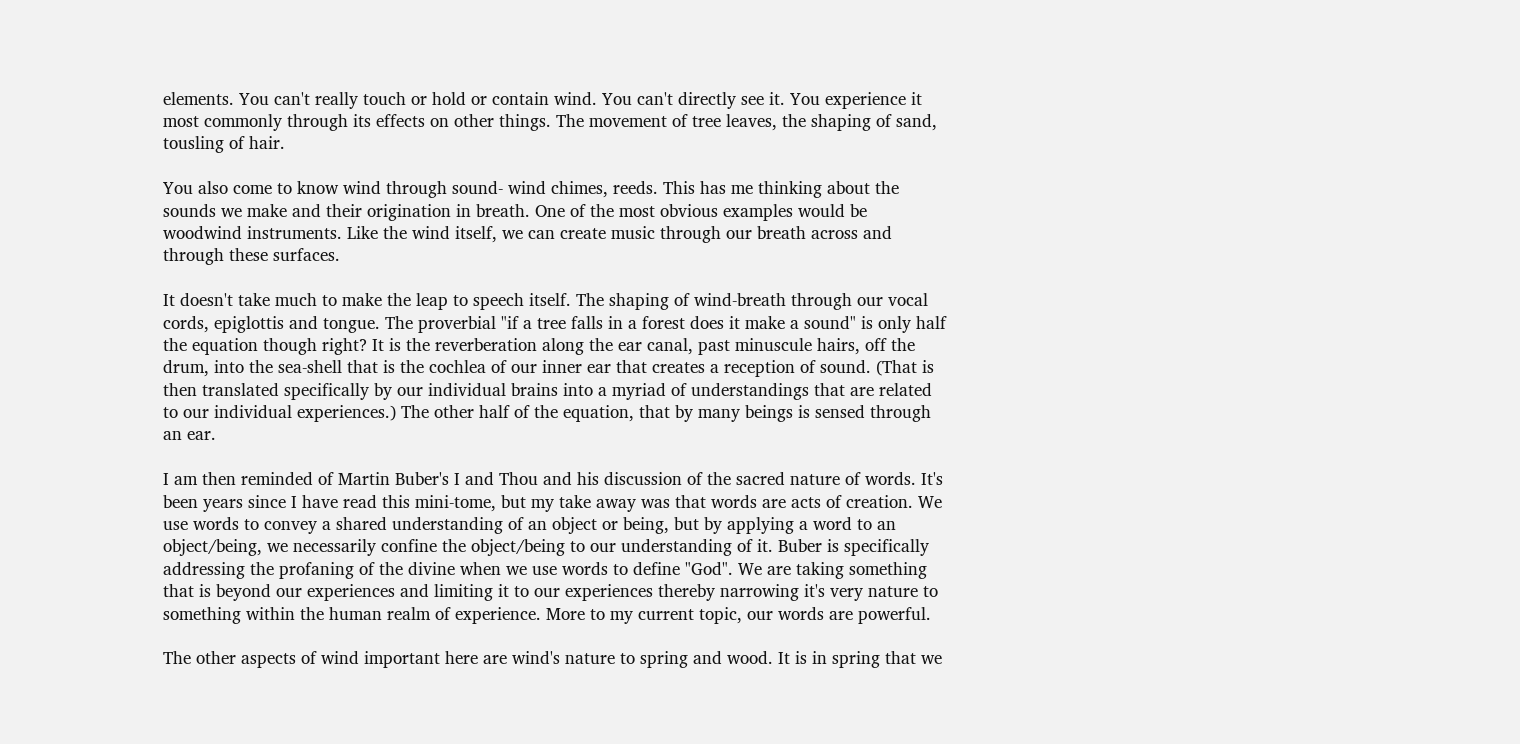elements. You can't really touch or hold or contain wind. You can't directly see it. You experience it most commonly through its effects on other things. The movement of tree leaves, the shaping of sand, tousling of hair.

You also come to know wind through sound- wind chimes, reeds. This has me thinking about the sounds we make and their origination in breath. One of the most obvious examples would be woodwind instruments. Like the wind itself, we can create music through our breath across and through these surfaces.

It doesn't take much to make the leap to speech itself. The shaping of wind-breath through our vocal cords, epiglottis and tongue. The proverbial "if a tree falls in a forest does it make a sound" is only half the equation though right? It is the reverberation along the ear canal, past minuscule hairs, off the drum, into the sea-shell that is the cochlea of our inner ear that creates a reception of sound. (That is then translated specifically by our individual brains into a myriad of understandings that are related to our individual experiences.) The other half of the equation, that by many beings is sensed through an ear.

I am then reminded of Martin Buber's I and Thou and his discussion of the sacred nature of words. It's been years since I have read this mini-tome, but my take away was that words are acts of creation. We use words to convey a shared understanding of an object or being, but by applying a word to an object/being, we necessarily confine the object/being to our understanding of it. Buber is specifically addressing the profaning of the divine when we use words to define "God". We are taking something that is beyond our experiences and limiting it to our experiences thereby narrowing it's very nature to something within the human realm of experience. More to my current topic, our words are powerful.

The other aspects of wind important here are wind's nature to spring and wood. It is in spring that we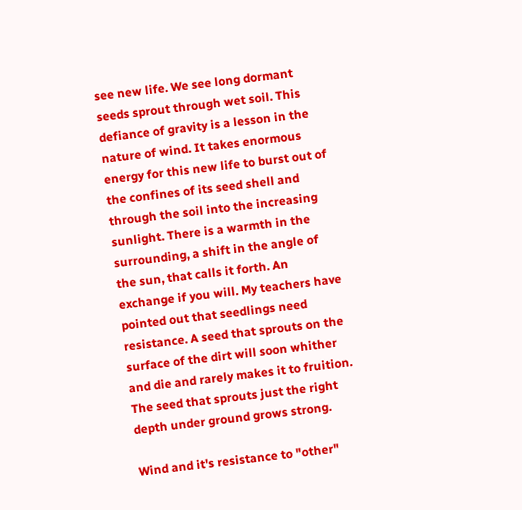see new life. We see long dormant seeds sprout through wet soil. This defiance of gravity is a lesson in the nature of wind. It takes enormous energy for this new life to burst out of the confines of its seed shell and through the soil into the increasing sunlight. There is a warmth in the surrounding, a shift in the angle of the sun, that calls it forth. An exchange if you will. My teachers have pointed out that seedlings need resistance. A seed that sprouts on the surface of the dirt will soon whither and die and rarely makes it to fruition. The seed that sprouts just the right depth under ground grows strong.

Wind and it's resistance to "other"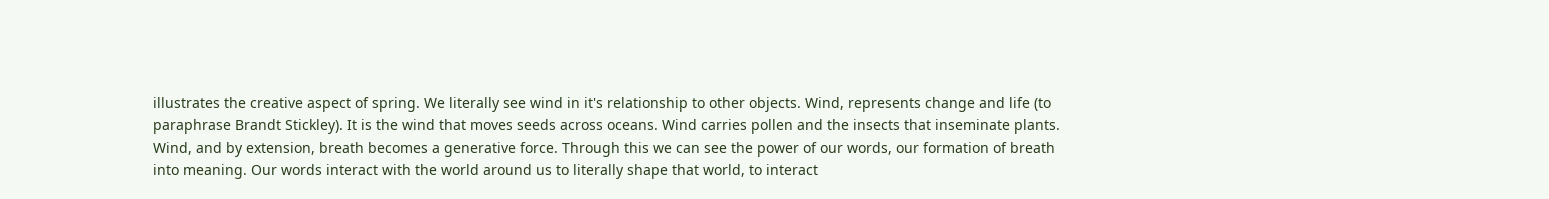illustrates the creative aspect of spring. We literally see wind in it's relationship to other objects. Wind, represents change and life (to paraphrase Brandt Stickley). It is the wind that moves seeds across oceans. Wind carries pollen and the insects that inseminate plants. Wind, and by extension, breath becomes a generative force. Through this we can see the power of our words, our formation of breath into meaning. Our words interact with the world around us to literally shape that world, to interact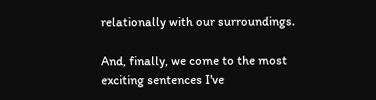relationally with our surroundings.

And, finally, we come to the most exciting sentences I've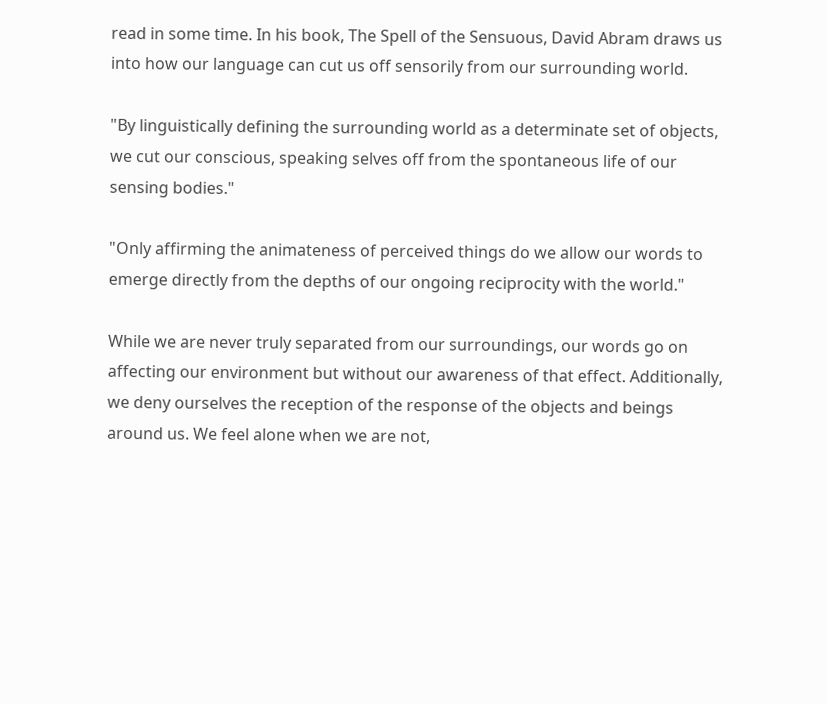read in some time. In his book, The Spell of the Sensuous, David Abram draws us into how our language can cut us off sensorily from our surrounding world.

"By linguistically defining the surrounding world as a determinate set of objects, we cut our conscious, speaking selves off from the spontaneous life of our sensing bodies."

"Only affirming the animateness of perceived things do we allow our words to emerge directly from the depths of our ongoing reciprocity with the world."

While we are never truly separated from our surroundings, our words go on affecting our environment but without our awareness of that effect. Additionally, we deny ourselves the reception of the response of the objects and beings around us. We feel alone when we are not,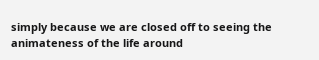simply because we are closed off to seeing the animateness of the life around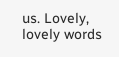us. Lovely, lovely words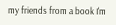my friends from a book I'm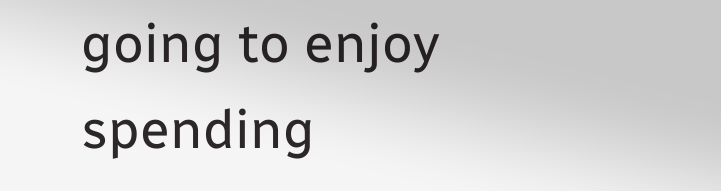going to enjoy spending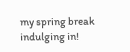my spring break indulging in!